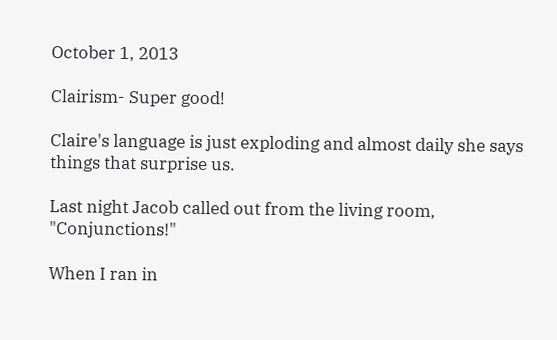October 1, 2013

Clairism- Super good!

Claire's language is just exploding and almost daily she says things that surprise us.

Last night Jacob called out from the living room, "Conjunctions!"

When I ran in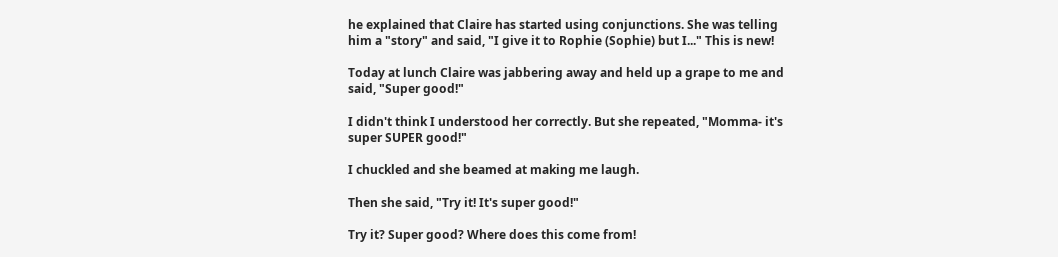he explained that Claire has started using conjunctions. She was telling him a "story" and said, "I give it to Rophie (Sophie) but I..." This is new!

Today at lunch Claire was jabbering away and held up a grape to me and said, "Super good!"

I didn't think I understood her correctly. But she repeated, "Momma- it's super SUPER good!"

I chuckled and she beamed at making me laugh.

Then she said, "Try it! It's super good!"

Try it? Super good? Where does this come from!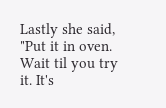Lastly she said, "Put it in oven. Wait til you try it. It's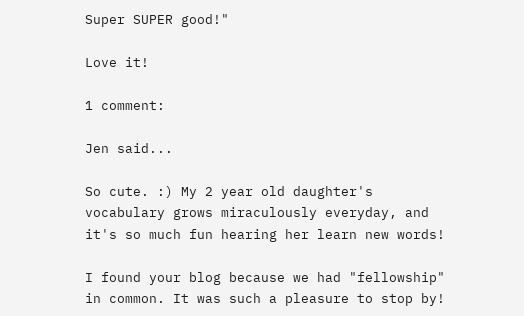Super SUPER good!"

Love it!

1 comment:

Jen said...

So cute. :) My 2 year old daughter's vocabulary grows miraculously everyday, and it's so much fun hearing her learn new words!

I found your blog because we had "fellowship" in common. It was such a pleasure to stop by!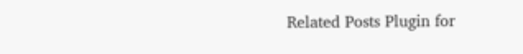Related Posts Plugin for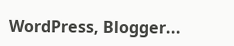WordPress, Blogger...